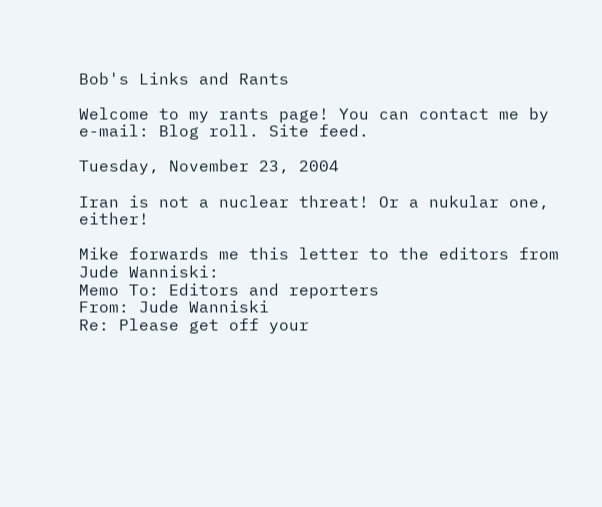Bob's Links and Rants

Welcome to my rants page! You can contact me by e-mail: Blog roll. Site feed.

Tuesday, November 23, 2004

Iran is not a nuclear threat! Or a nukular one, either!

Mike forwards me this letter to the editors from Jude Wanniski:
Memo To: Editors and reporters
From: Jude Wanniski
Re: Please get off your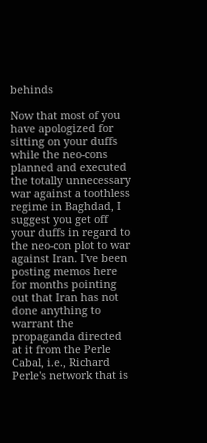behinds

Now that most of you have apologized for sitting on your duffs while the neo-cons planned and executed the totally unnecessary war against a toothless regime in Baghdad, I suggest you get off your duffs in regard to the neo-con plot to war against Iran. I've been posting memos here for months pointing out that Iran has not done anything to warrant the propaganda directed at it from the Perle Cabal, i.e., Richard Perle's network that is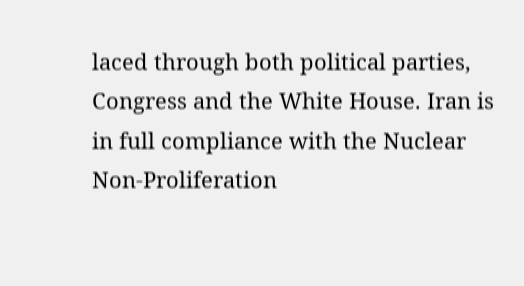laced through both political parties, Congress and the White House. Iran is in full compliance with the Nuclear Non-Proliferation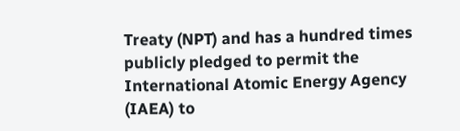Treaty (NPT) and has a hundred times publicly pledged to permit the International Atomic Energy Agency (IAEA) to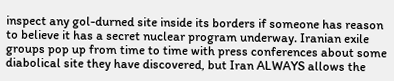inspect any gol-durned site inside its borders if someone has reason to believe it has a secret nuclear program underway. Iranian exile groups pop up from time to time with press conferences about some diabolical site they have discovered, but Iran ALWAYS allows the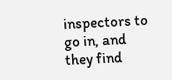inspectors to go in, and they find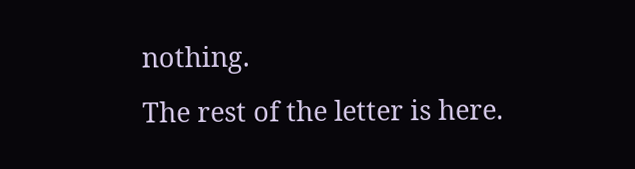nothing.
The rest of the letter is here.